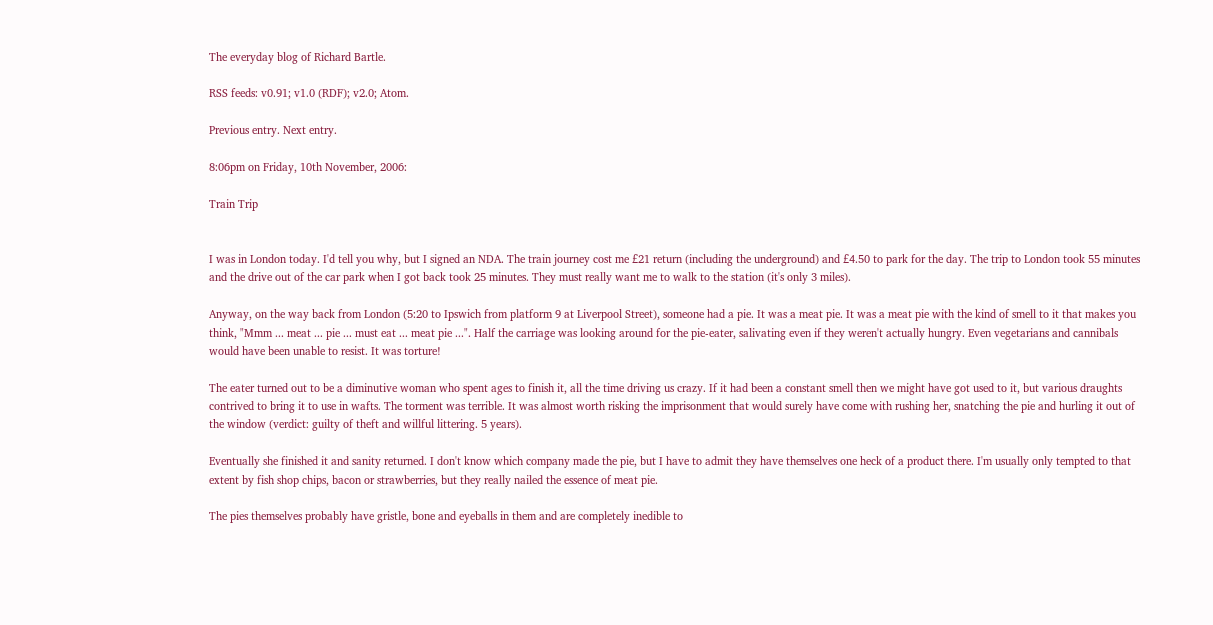The everyday blog of Richard Bartle.

RSS feeds: v0.91; v1.0 (RDF); v2.0; Atom.

Previous entry. Next entry.

8:06pm on Friday, 10th November, 2006:

Train Trip


I was in London today. I'd tell you why, but I signed an NDA. The train journey cost me £21 return (including the underground) and £4.50 to park for the day. The trip to London took 55 minutes and the drive out of the car park when I got back took 25 minutes. They must really want me to walk to the station (it's only 3 miles).

Anyway, on the way back from London (5:20 to Ipswich from platform 9 at Liverpool Street), someone had a pie. It was a meat pie. It was a meat pie with the kind of smell to it that makes you think, "Mmm ... meat ... pie ... must eat ... meat pie ...". Half the carriage was looking around for the pie-eater, salivating even if they weren't actually hungry. Even vegetarians and cannibals would have been unable to resist. It was torture!

The eater turned out to be a diminutive woman who spent ages to finish it, all the time driving us crazy. If it had been a constant smell then we might have got used to it, but various draughts contrived to bring it to use in wafts. The torment was terrible. It was almost worth risking the imprisonment that would surely have come with rushing her, snatching the pie and hurling it out of the window (verdict: guilty of theft and willful littering. 5 years).

Eventually she finished it and sanity returned. I don't know which company made the pie, but I have to admit they have themselves one heck of a product there. I'm usually only tempted to that extent by fish shop chips, bacon or strawberries, but they really nailed the essence of meat pie.

The pies themselves probably have gristle, bone and eyeballs in them and are completely inedible to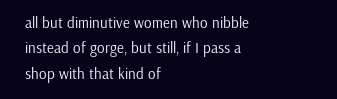all but diminutive women who nibble instead of gorge, but still, if I pass a shop with that kind of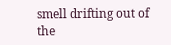smell drifting out of the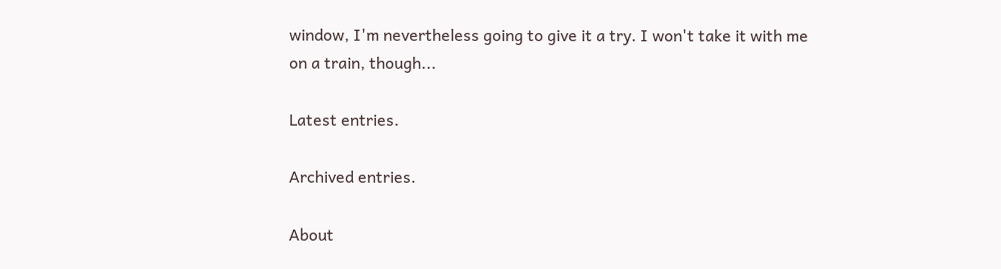window, I'm nevertheless going to give it a try. I won't take it with me on a train, though...

Latest entries.

Archived entries.

About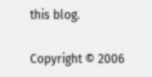this blog.

Copyright © 2006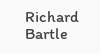Richard Bartle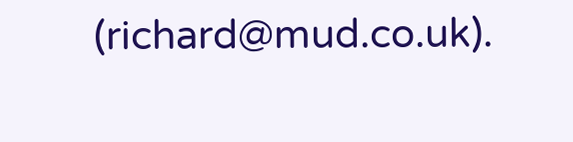(richard@mud.co.uk).